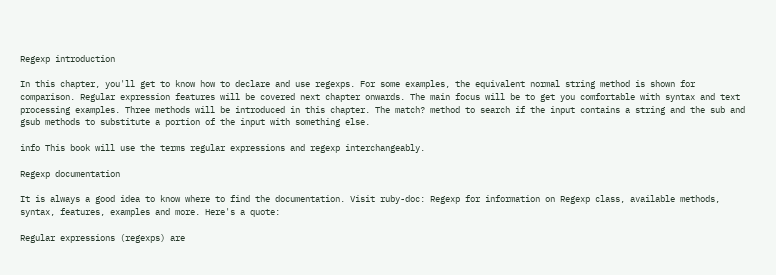Regexp introduction

In this chapter, you'll get to know how to declare and use regexps. For some examples, the equivalent normal string method is shown for comparison. Regular expression features will be covered next chapter onwards. The main focus will be to get you comfortable with syntax and text processing examples. Three methods will be introduced in this chapter. The match? method to search if the input contains a string and the sub and gsub methods to substitute a portion of the input with something else.

info This book will use the terms regular expressions and regexp interchangeably.

Regexp documentation

It is always a good idea to know where to find the documentation. Visit ruby-doc: Regexp for information on Regexp class, available methods, syntax, features, examples and more. Here's a quote:

Regular expressions (regexps) are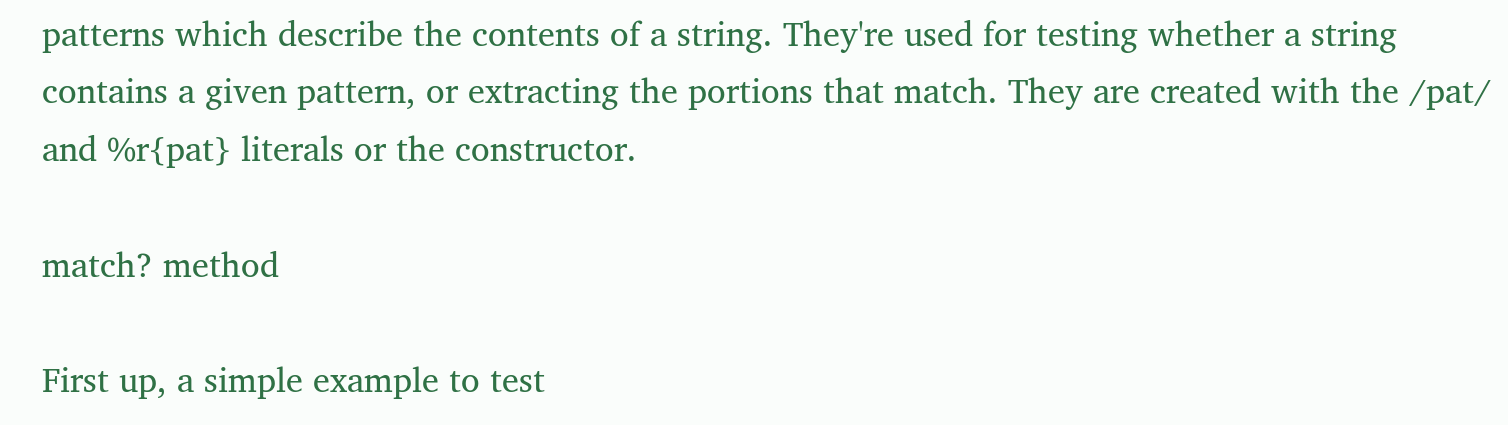patterns which describe the contents of a string. They're used for testing whether a string contains a given pattern, or extracting the portions that match. They are created with the /pat/ and %r{pat} literals or the constructor.

match? method

First up, a simple example to test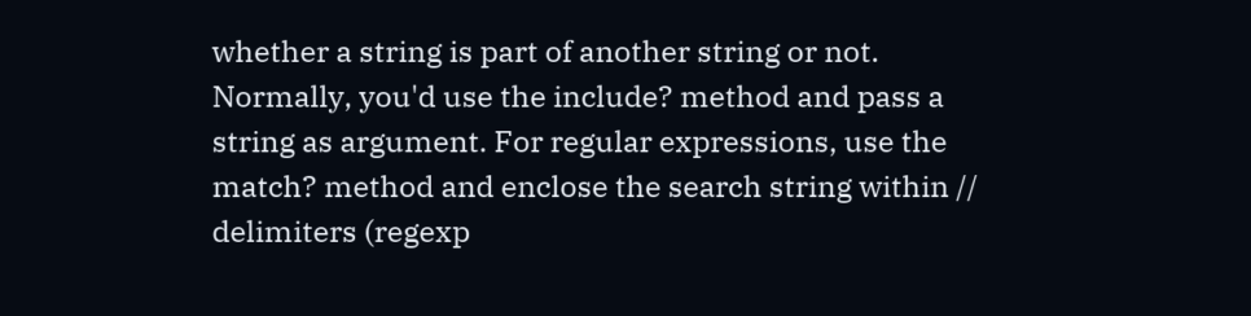whether a string is part of another string or not. Normally, you'd use the include? method and pass a string as argument. For regular expressions, use the match? method and enclose the search string within // delimiters (regexp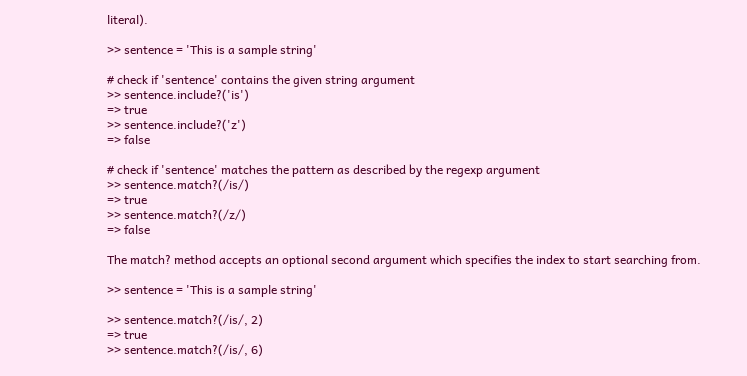literal).

>> sentence = 'This is a sample string'

# check if 'sentence' contains the given string argument
>> sentence.include?('is')
=> true
>> sentence.include?('z')
=> false

# check if 'sentence' matches the pattern as described by the regexp argument
>> sentence.match?(/is/)
=> true
>> sentence.match?(/z/)
=> false

The match? method accepts an optional second argument which specifies the index to start searching from.

>> sentence = 'This is a sample string'

>> sentence.match?(/is/, 2)
=> true
>> sentence.match?(/is/, 6)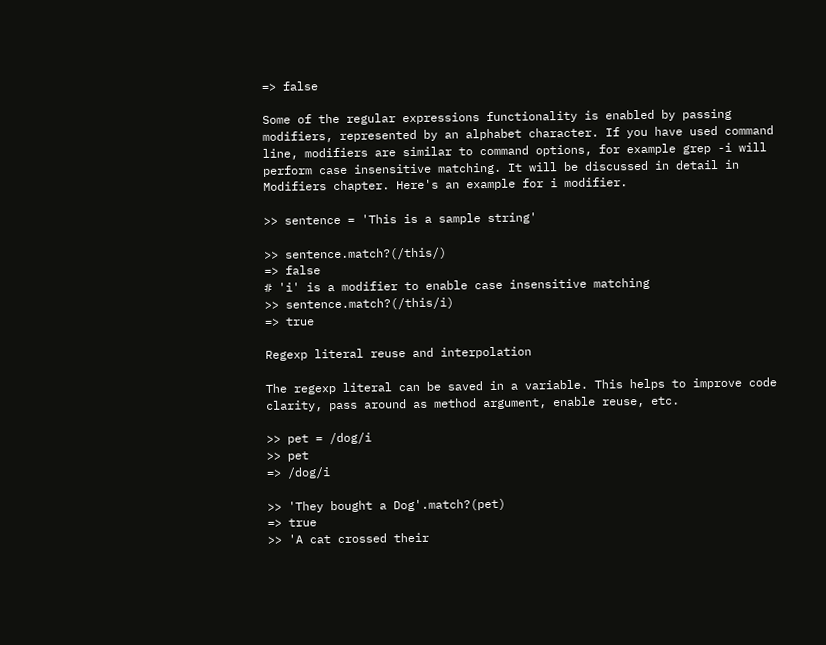=> false

Some of the regular expressions functionality is enabled by passing modifiers, represented by an alphabet character. If you have used command line, modifiers are similar to command options, for example grep -i will perform case insensitive matching. It will be discussed in detail in Modifiers chapter. Here's an example for i modifier.

>> sentence = 'This is a sample string'

>> sentence.match?(/this/)
=> false
# 'i' is a modifier to enable case insensitive matching
>> sentence.match?(/this/i)
=> true

Regexp literal reuse and interpolation

The regexp literal can be saved in a variable. This helps to improve code clarity, pass around as method argument, enable reuse, etc.

>> pet = /dog/i
>> pet
=> /dog/i

>> 'They bought a Dog'.match?(pet)
=> true
>> 'A cat crossed their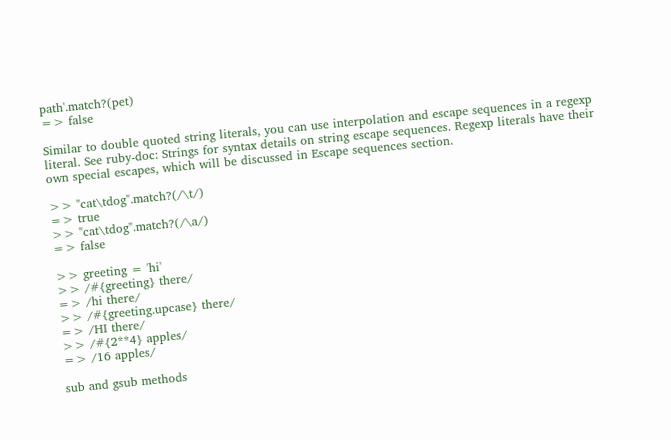path'.match?(pet)
=> false

Similar to double quoted string literals, you can use interpolation and escape sequences in a regexp literal. See ruby-doc: Strings for syntax details on string escape sequences. Regexp literals have their own special escapes, which will be discussed in Escape sequences section.

>> "cat\tdog".match?(/\t/)
=> true
>> "cat\tdog".match?(/\a/)
=> false

>> greeting = 'hi'
>> /#{greeting} there/
=> /hi there/
>> /#{greeting.upcase} there/
=> /HI there/
>> /#{2**4} apples/
=> /16 apples/

sub and gsub methods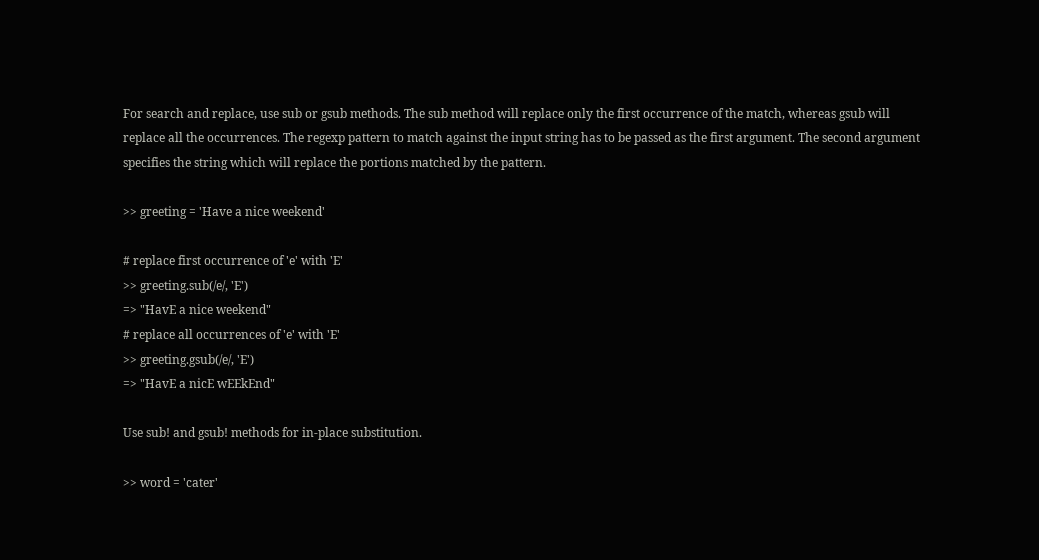For search and replace, use sub or gsub methods. The sub method will replace only the first occurrence of the match, whereas gsub will replace all the occurrences. The regexp pattern to match against the input string has to be passed as the first argument. The second argument specifies the string which will replace the portions matched by the pattern.

>> greeting = 'Have a nice weekend'

# replace first occurrence of 'e' with 'E'
>> greeting.sub(/e/, 'E')
=> "HavE a nice weekend"
# replace all occurrences of 'e' with 'E'
>> greeting.gsub(/e/, 'E')
=> "HavE a nicE wEEkEnd"

Use sub! and gsub! methods for in-place substitution.

>> word = 'cater'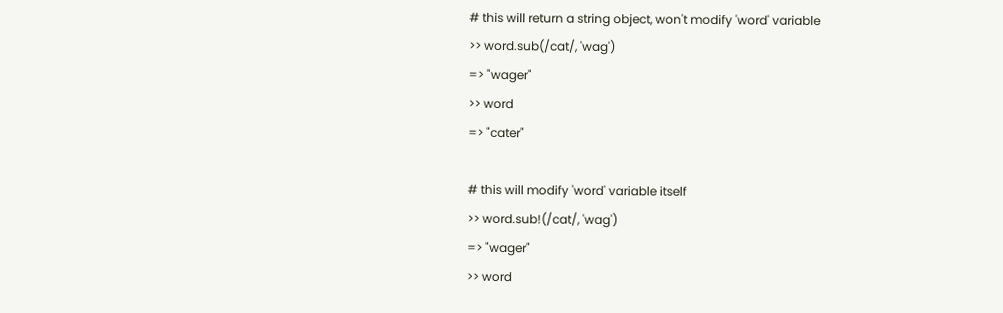# this will return a string object, won't modify 'word' variable
>> word.sub(/cat/, 'wag')
=> "wager"
>> word
=> "cater"

# this will modify 'word' variable itself
>> word.sub!(/cat/, 'wag')
=> "wager"
>> word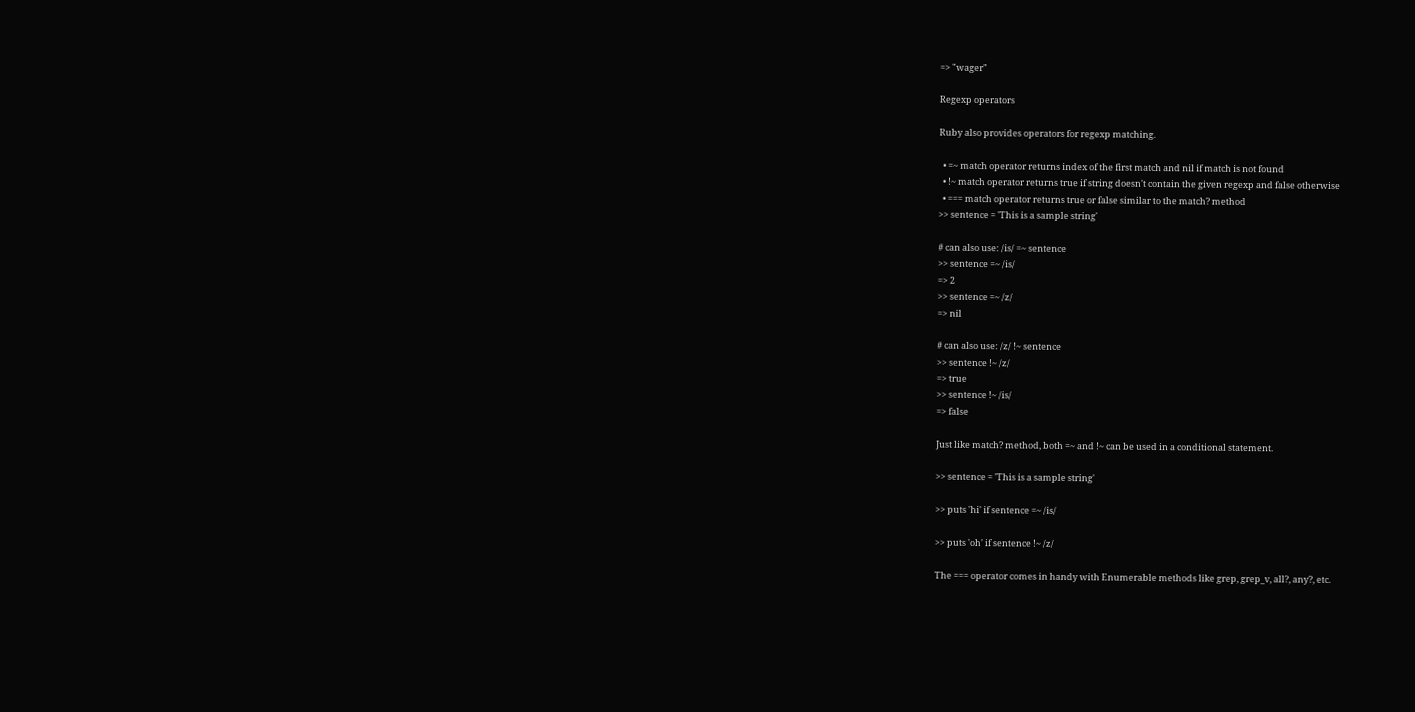=> "wager"

Regexp operators

Ruby also provides operators for regexp matching.

  • =~ match operator returns index of the first match and nil if match is not found
  • !~ match operator returns true if string doesn't contain the given regexp and false otherwise
  • === match operator returns true or false similar to the match? method
>> sentence = 'This is a sample string'

# can also use: /is/ =~ sentence
>> sentence =~ /is/
=> 2
>> sentence =~ /z/
=> nil

# can also use: /z/ !~ sentence
>> sentence !~ /z/
=> true
>> sentence !~ /is/
=> false

Just like match? method, both =~ and !~ can be used in a conditional statement.

>> sentence = 'This is a sample string'

>> puts 'hi' if sentence =~ /is/

>> puts 'oh' if sentence !~ /z/

The === operator comes in handy with Enumerable methods like grep, grep_v, all?, any?, etc.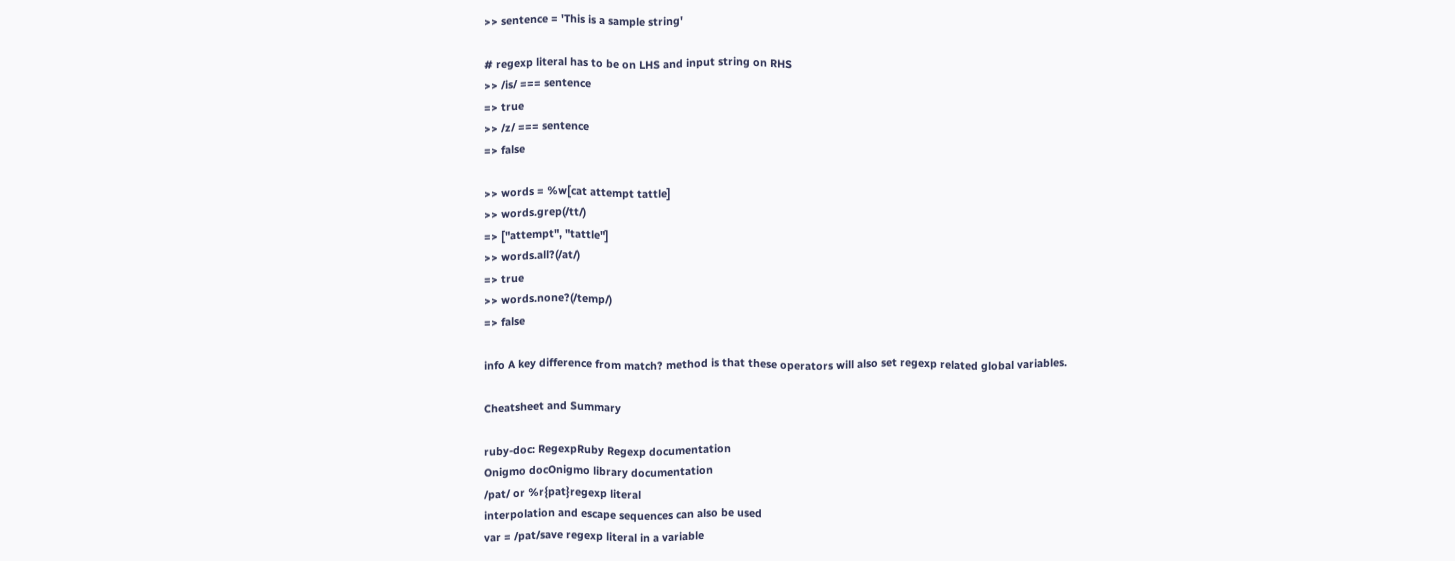>> sentence = 'This is a sample string'

# regexp literal has to be on LHS and input string on RHS
>> /is/ === sentence
=> true
>> /z/ === sentence
=> false

>> words = %w[cat attempt tattle]
>> words.grep(/tt/)
=> ["attempt", "tattle"]
>> words.all?(/at/)
=> true
>> words.none?(/temp/)
=> false

info A key difference from match? method is that these operators will also set regexp related global variables.

Cheatsheet and Summary

ruby-doc: RegexpRuby Regexp documentation
Onigmo docOnigmo library documentation
/pat/ or %r{pat}regexp literal
interpolation and escape sequences can also be used
var = /pat/save regexp literal in a variable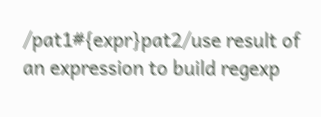/pat1#{expr}pat2/use result of an expression to build regexp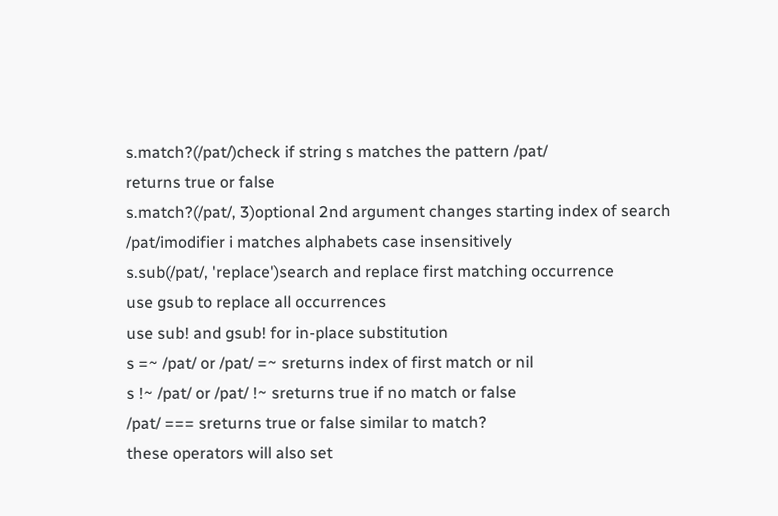s.match?(/pat/)check if string s matches the pattern /pat/
returns true or false
s.match?(/pat/, 3)optional 2nd argument changes starting index of search
/pat/imodifier i matches alphabets case insensitively
s.sub(/pat/, 'replace')search and replace first matching occurrence
use gsub to replace all occurrences
use sub! and gsub! for in-place substitution
s =~ /pat/ or /pat/ =~ sreturns index of first match or nil
s !~ /pat/ or /pat/ !~ sreturns true if no match or false
/pat/ === sreturns true or false similar to match?
these operators will also set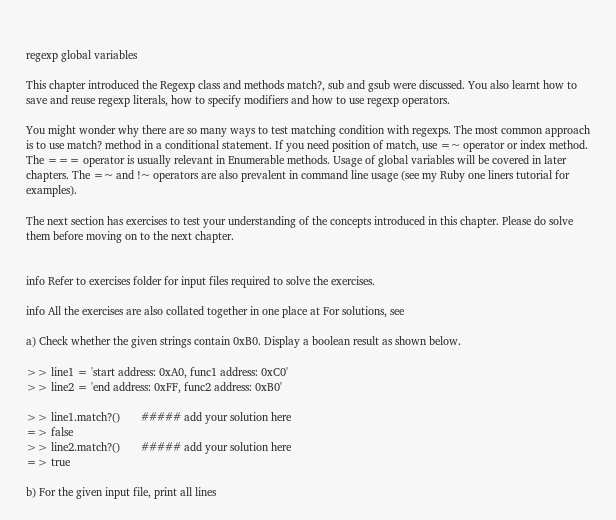regexp global variables

This chapter introduced the Regexp class and methods match?, sub and gsub were discussed. You also learnt how to save and reuse regexp literals, how to specify modifiers and how to use regexp operators.

You might wonder why there are so many ways to test matching condition with regexps. The most common approach is to use match? method in a conditional statement. If you need position of match, use =~ operator or index method. The === operator is usually relevant in Enumerable methods. Usage of global variables will be covered in later chapters. The =~ and !~ operators are also prevalent in command line usage (see my Ruby one liners tutorial for examples).

The next section has exercises to test your understanding of the concepts introduced in this chapter. Please do solve them before moving on to the next chapter.


info Refer to exercises folder for input files required to solve the exercises.

info All the exercises are also collated together in one place at For solutions, see

a) Check whether the given strings contain 0xB0. Display a boolean result as shown below.

>> line1 = 'start address: 0xA0, func1 address: 0xC0'
>> line2 = 'end address: 0xFF, func2 address: 0xB0'

>> line1.match?()       ##### add your solution here
=> false
>> line2.match?()       ##### add your solution here
=> true

b) For the given input file, print all lines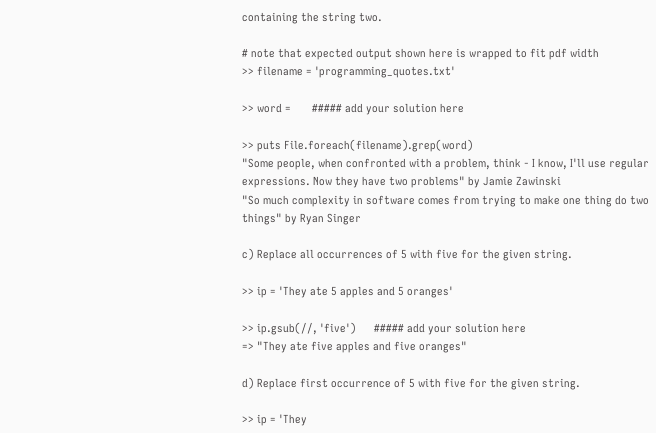containing the string two.

# note that expected output shown here is wrapped to fit pdf width
>> filename = 'programming_quotes.txt'

>> word =       ##### add your solution here

>> puts File.foreach(filename).grep(word)
"Some people, when confronted with a problem, think - I know, I'll use regular
expressions. Now they have two problems" by Jamie Zawinski
"So much complexity in software comes from trying to make one thing do two
things" by Ryan Singer

c) Replace all occurrences of 5 with five for the given string.

>> ip = 'They ate 5 apples and 5 oranges'

>> ip.gsub(//, 'five')      ##### add your solution here
=> "They ate five apples and five oranges"

d) Replace first occurrence of 5 with five for the given string.

>> ip = 'They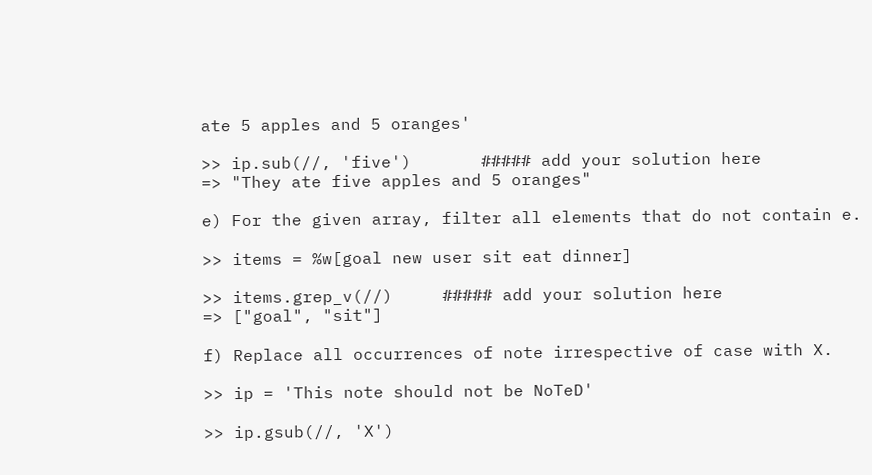ate 5 apples and 5 oranges'

>> ip.sub(//, 'five')       ##### add your solution here
=> "They ate five apples and 5 oranges"

e) For the given array, filter all elements that do not contain e.

>> items = %w[goal new user sit eat dinner]

>> items.grep_v(//)     ##### add your solution here
=> ["goal", "sit"]

f) Replace all occurrences of note irrespective of case with X.

>> ip = 'This note should not be NoTeD'

>> ip.gsub(//, 'X')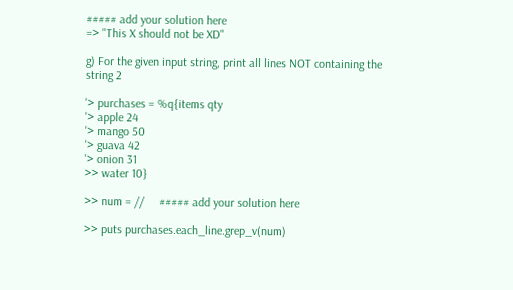##### add your solution here
=> "This X should not be XD"

g) For the given input string, print all lines NOT containing the string 2

'> purchases = %q{items qty
'> apple 24
'> mango 50
'> guava 42
'> onion 31
>> water 10}

>> num = //     ##### add your solution here

>> puts purchases.each_line.grep_v(num)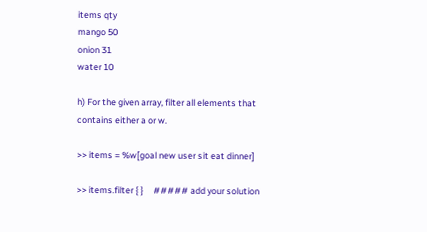items qty
mango 50
onion 31
water 10

h) For the given array, filter all elements that contains either a or w.

>> items = %w[goal new user sit eat dinner]

>> items.filter { }     ##### add your solution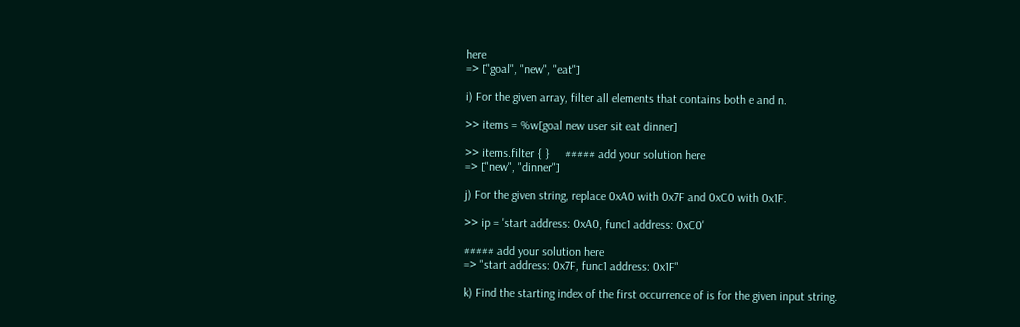here
=> ["goal", "new", "eat"]

i) For the given array, filter all elements that contains both e and n.

>> items = %w[goal new user sit eat dinner]

>> items.filter { }     ##### add your solution here
=> ["new", "dinner"]

j) For the given string, replace 0xA0 with 0x7F and 0xC0 with 0x1F.

>> ip = 'start address: 0xA0, func1 address: 0xC0'

##### add your solution here
=> "start address: 0x7F, func1 address: 0x1F"

k) Find the starting index of the first occurrence of is for the given input string.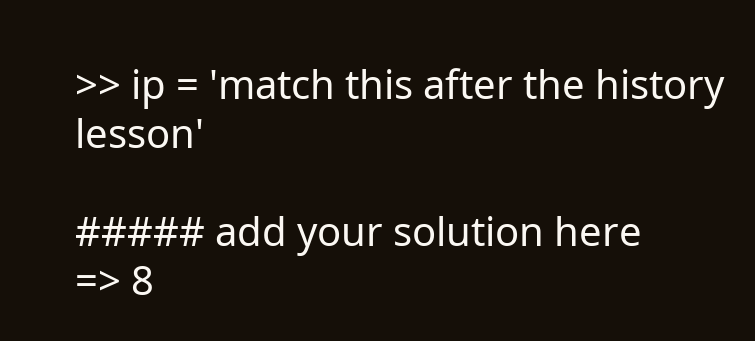>> ip = 'match this after the history lesson'

##### add your solution here
=> 8